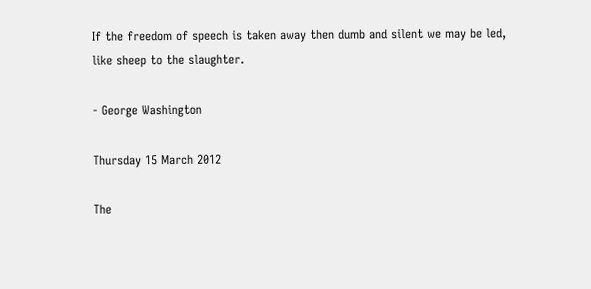If the freedom of speech is taken away then dumb and silent we may be led, like sheep to the slaughter.

- George Washington

Thursday 15 March 2012

The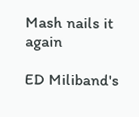Mash nails it again

ED Miliband's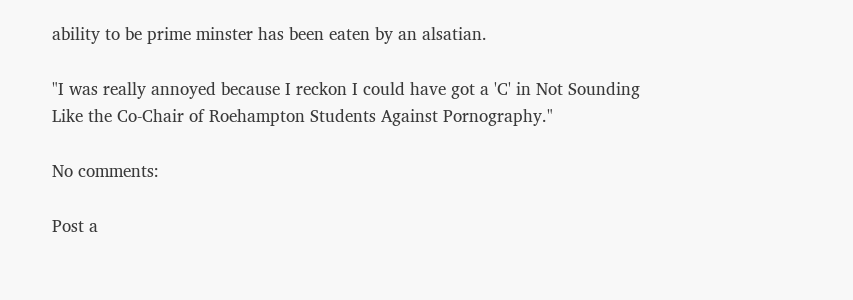ability to be prime minster has been eaten by an alsatian.

"I was really annoyed because I reckon I could have got a 'C' in Not Sounding Like the Co-Chair of Roehampton Students Against Pornography."

No comments:

Post a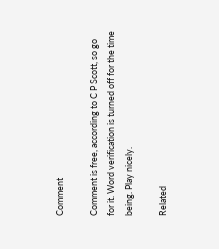Comment

Comment is free, according to C P Scott, so go for it. Word verification is turned off for the time being. Play nicely.

Related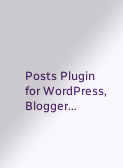Posts Plugin for WordPress, Blogger...